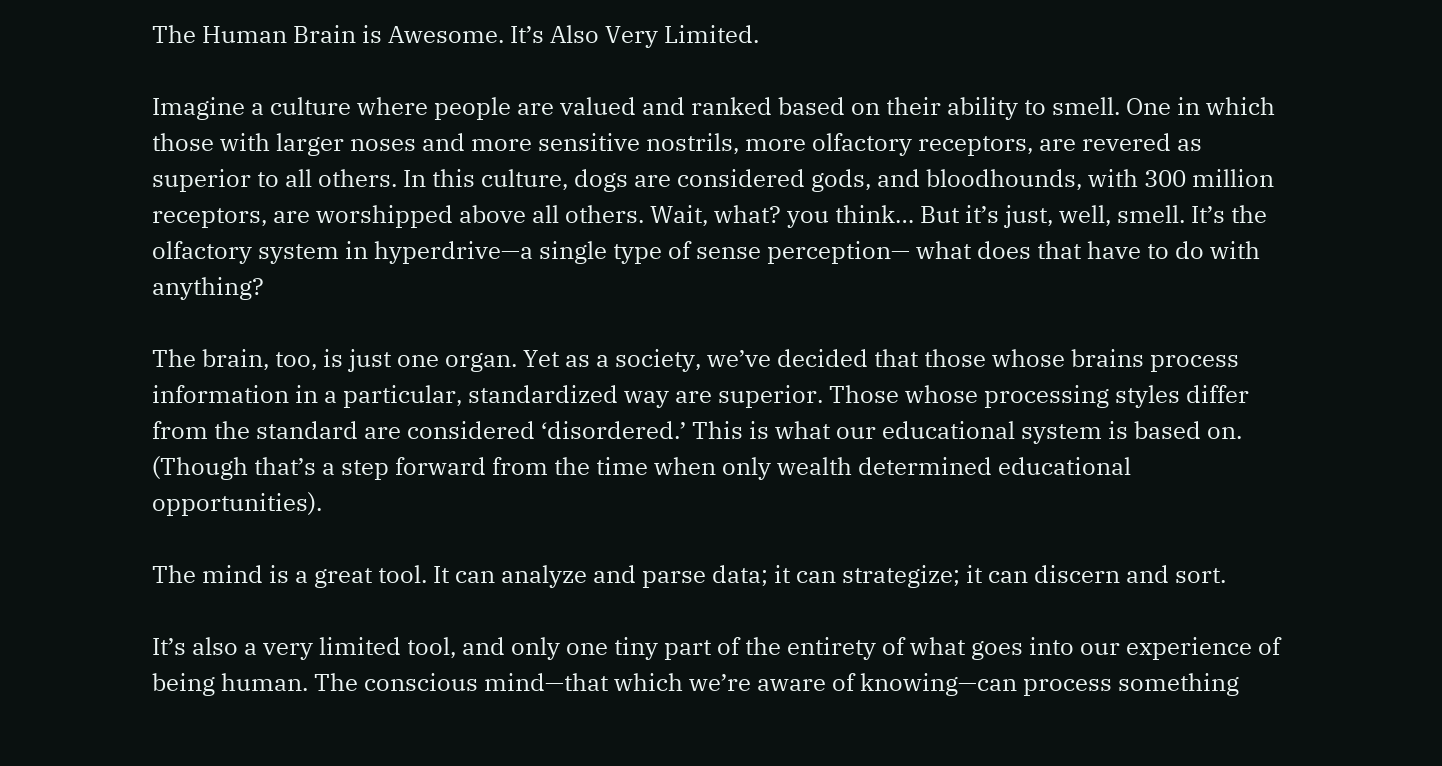The Human Brain is Awesome. It’s Also Very Limited.

Imagine a culture where people are valued and ranked based on their ability to smell. One in which those with larger noses and more sensitive nostrils, more olfactory receptors, are revered as superior to all others. In this culture, dogs are considered gods, and bloodhounds, with 300 million receptors, are worshipped above all others. Wait, what? you think… But it’s just, well, smell. It’s the olfactory system in hyperdrive—a single type of sense perception— what does that have to do with anything?

The brain, too, is just one organ. Yet as a society, we’ve decided that those whose brains process information in a particular, standardized way are superior. Those whose processing styles differ from the standard are considered ‘disordered.’ This is what our educational system is based on. (Though that’s a step forward from the time when only wealth determined educational opportunities).

The mind is a great tool. It can analyze and parse data; it can strategize; it can discern and sort.

It’s also a very limited tool, and only one tiny part of the entirety of what goes into our experience of being human. The conscious mind—that which we’re aware of knowing—can process something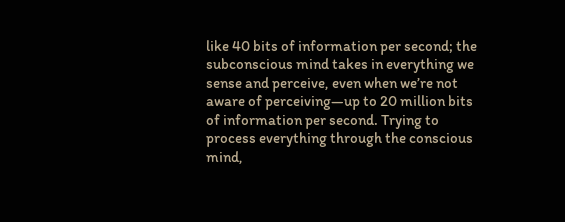like 40 bits of information per second; the subconscious mind takes in everything we sense and perceive, even when we’re not aware of perceiving—up to 20 million bits of information per second. Trying to process everything through the conscious mind,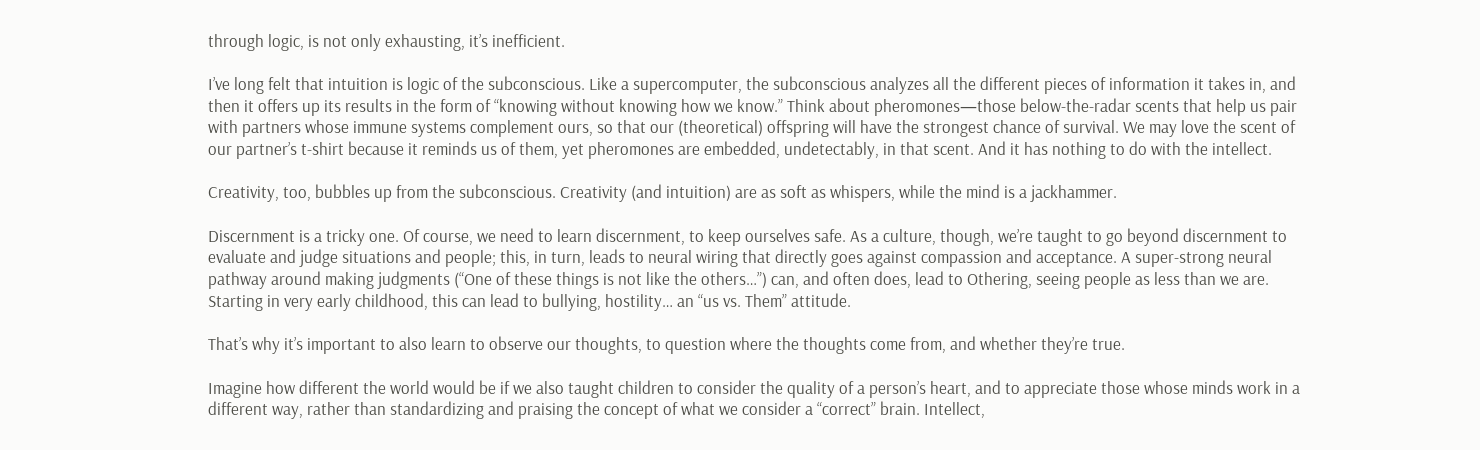through logic, is not only exhausting, it’s inefficient.

I’ve long felt that intuition is logic of the subconscious. Like a supercomputer, the subconscious analyzes all the different pieces of information it takes in, and then it offers up its results in the form of “knowing without knowing how we know.” Think about pheromones—those below-the-radar scents that help us pair with partners whose immune systems complement ours, so that our (theoretical) offspring will have the strongest chance of survival. We may love the scent of our partner’s t-shirt because it reminds us of them, yet pheromones are embedded, undetectably, in that scent. And it has nothing to do with the intellect.

Creativity, too, bubbles up from the subconscious. Creativity (and intuition) are as soft as whispers, while the mind is a jackhammer.

Discernment is a tricky one. Of course, we need to learn discernment, to keep ourselves safe. As a culture, though, we’re taught to go beyond discernment to evaluate and judge situations and people; this, in turn, leads to neural wiring that directly goes against compassion and acceptance. A super-strong neural pathway around making judgments (“One of these things is not like the others…”) can, and often does, lead to Othering, seeing people as less than we are. Starting in very early childhood, this can lead to bullying, hostility… an “us vs. Them” attitude.

That’s why it’s important to also learn to observe our thoughts, to question where the thoughts come from, and whether they’re true.

Imagine how different the world would be if we also taught children to consider the quality of a person’s heart, and to appreciate those whose minds work in a different way, rather than standardizing and praising the concept of what we consider a “correct” brain. Intellect,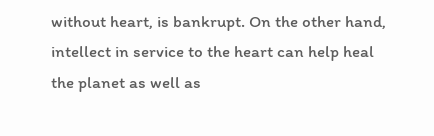without heart, is bankrupt. On the other hand, intellect in service to the heart can help heal the planet as well as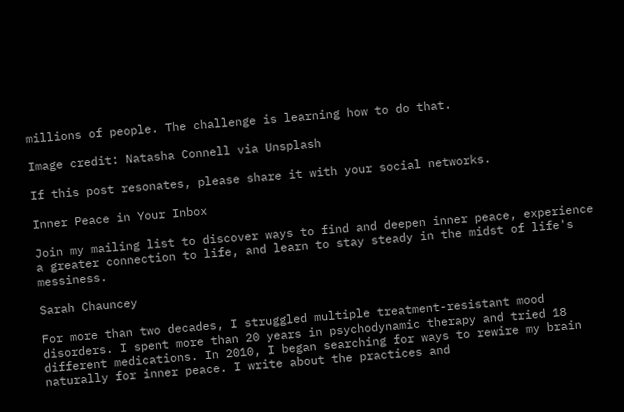millions of people. The challenge is learning how to do that.

Image credit: Natasha Connell via Unsplash

If this post resonates, please share it with your social networks.

Inner Peace in Your Inbox

Join my mailing list to discover ways to find and deepen inner peace, experience a greater connection to life, and learn to stay steady in the midst of life's messiness.

Sarah Chauncey

For more than two decades, I struggled multiple treatment-resistant mood disorders. I spent more than 20 years in psychodynamic therapy and tried 18 different medications. In 2010, I began searching for ways to rewire my brain naturally for inner peace. I write about the practices and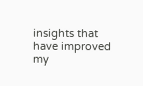insights that have improved my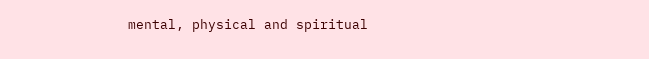mental, physical and spiritual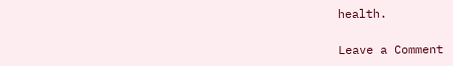health.

Leave a Comment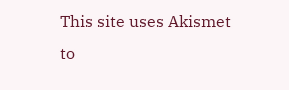This site uses Akismet to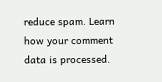reduce spam. Learn how your comment data is processed.